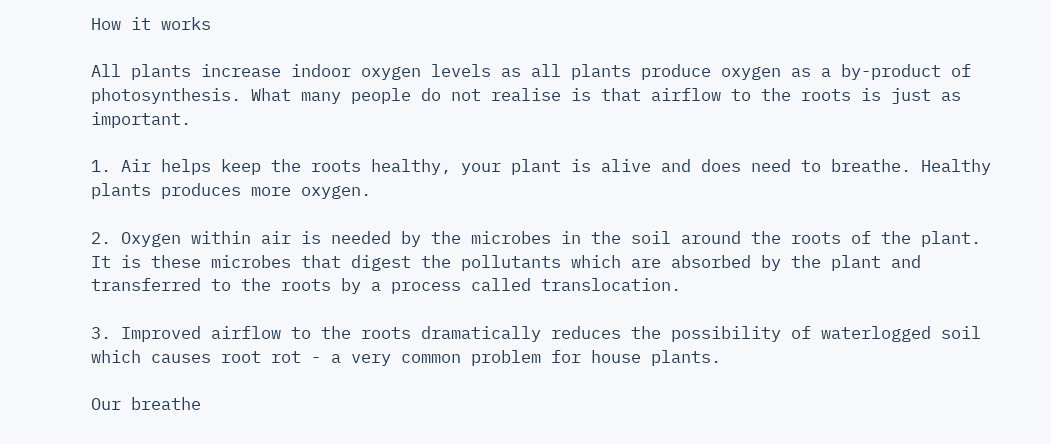How it works

All plants increase indoor oxygen levels as all plants produce oxygen as a by-product of photosynthesis. What many people do not realise is that airflow to the roots is just as important.

1. Air helps keep the roots healthy, your plant is alive and does need to breathe. Healthy plants produces more oxygen.

2. Oxygen within air is needed by the microbes in the soil around the roots of the plant. It is these microbes that digest the pollutants which are absorbed by the plant and transferred to the roots by a process called translocation.

3. Improved airflow to the roots dramatically reduces the possibility of waterlogged soil which causes root rot - a very common problem for house plants.

Our breathe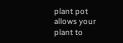plant pot allows your plant to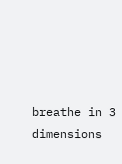breathe in 3 dimensions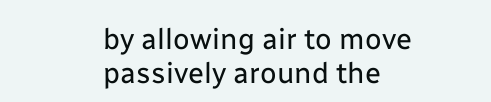by allowing air to move passively around the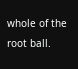whole of the root ball.